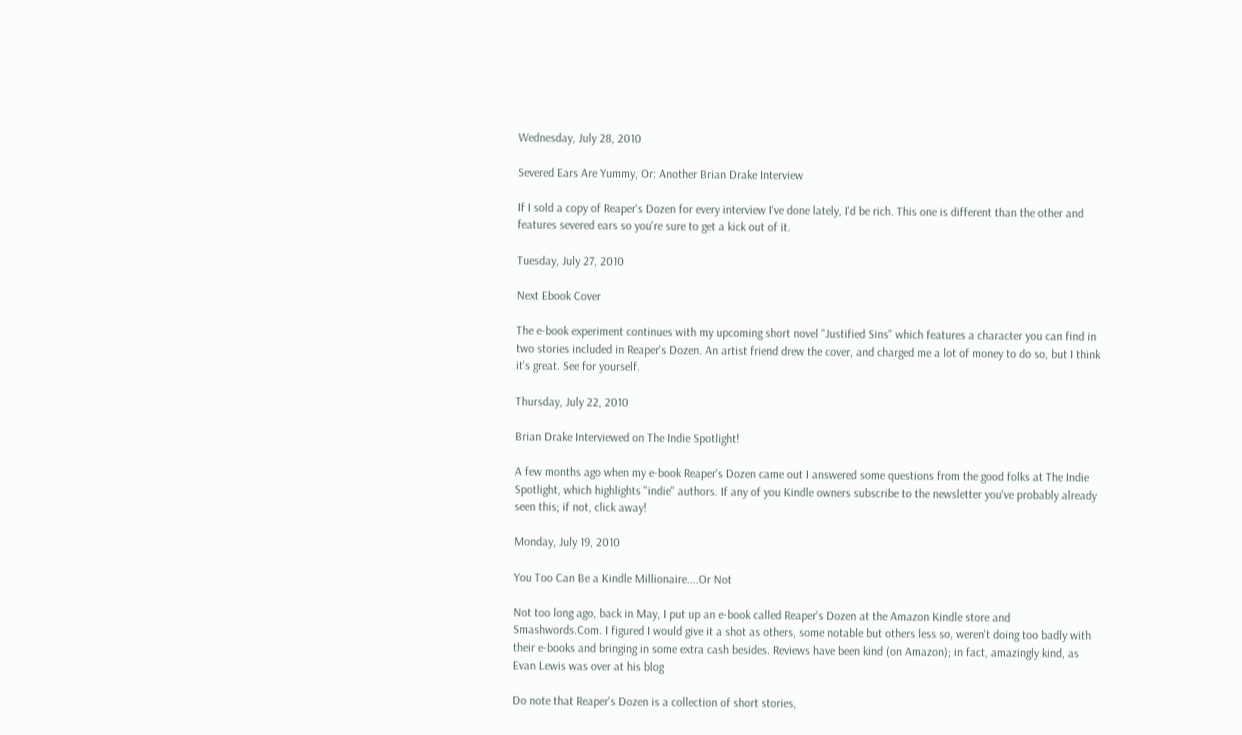Wednesday, July 28, 2010

Severed Ears Are Yummy, Or: Another Brian Drake Interview

If I sold a copy of Reaper's Dozen for every interview I've done lately, I'd be rich. This one is different than the other and features severed ears so you're sure to get a kick out of it.

Tuesday, July 27, 2010

Next Ebook Cover

The e-book experiment continues with my upcoming short novel "Justified Sins" which features a character you can find in two stories included in Reaper's Dozen. An artist friend drew the cover, and charged me a lot of money to do so, but I think it's great. See for yourself.

Thursday, July 22, 2010

Brian Drake Interviewed on The Indie Spotlight!

A few months ago when my e-book Reaper's Dozen came out I answered some questions from the good folks at The Indie Spotlight, which highlights "indie" authors. If any of you Kindle owners subscribe to the newsletter you've probably already seen this; if not, click away!

Monday, July 19, 2010

You Too Can Be a Kindle Millionaire....Or Not

Not too long ago, back in May, I put up an e-book called Reaper's Dozen at the Amazon Kindle store and Smashwords.Com. I figured I would give it a shot as others, some notable but others less so, weren't doing too badly with their e-books and bringing in some extra cash besides. Reviews have been kind (on Amazon); in fact, amazingly kind, as Evan Lewis was over at his blog

Do note that Reaper's Dozen is a collection of short stories,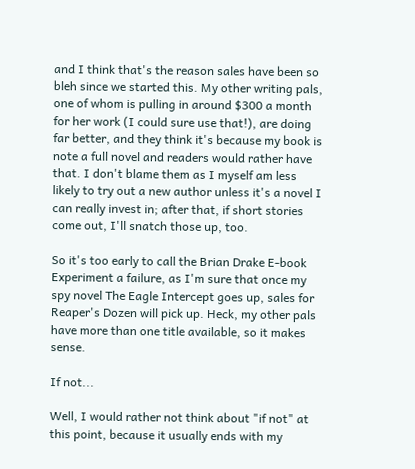and I think that's the reason sales have been so bleh since we started this. My other writing pals, one of whom is pulling in around $300 a month for her work (I could sure use that!), are doing far better, and they think it's because my book is note a full novel and readers would rather have that. I don't blame them as I myself am less likely to try out a new author unless it's a novel I can really invest in; after that, if short stories come out, I'll snatch those up, too.

So it's too early to call the Brian Drake E-book Experiment a failure, as I'm sure that once my spy novel The Eagle Intercept goes up, sales for Reaper's Dozen will pick up. Heck, my other pals have more than one title available, so it makes sense.

If not...

Well, I would rather not think about "if not" at this point, because it usually ends with my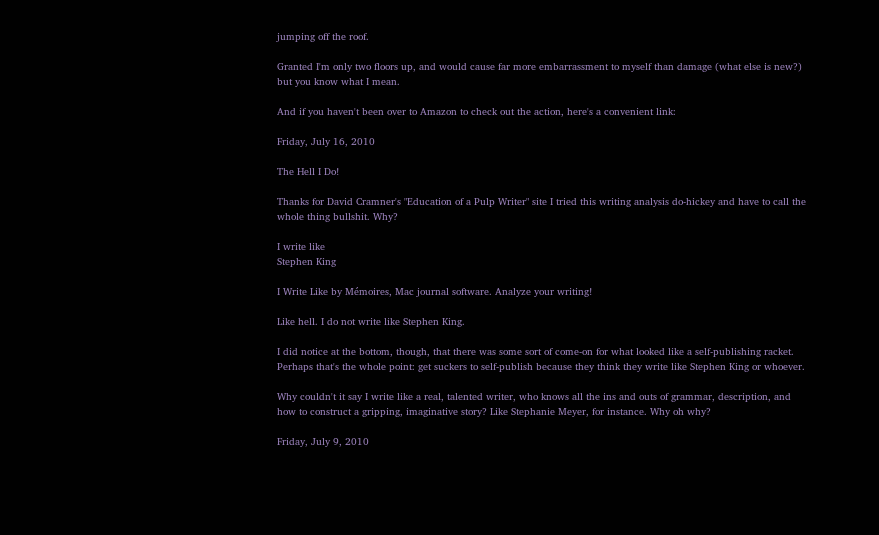jumping off the roof.

Granted I'm only two floors up, and would cause far more embarrassment to myself than damage (what else is new?) but you know what I mean.

And if you haven't been over to Amazon to check out the action, here's a convenient link:

Friday, July 16, 2010

The Hell I Do!

Thanks for David Cramner's "Education of a Pulp Writer" site I tried this writing analysis do-hickey and have to call the whole thing bullshit. Why?

I write like
Stephen King

I Write Like by Mémoires, Mac journal software. Analyze your writing!

Like hell. I do not write like Stephen King.

I did notice at the bottom, though, that there was some sort of come-on for what looked like a self-publishing racket. Perhaps that's the whole point: get suckers to self-publish because they think they write like Stephen King or whoever.

Why couldn't it say I write like a real, talented writer, who knows all the ins and outs of grammar, description, and how to construct a gripping, imaginative story? Like Stephanie Meyer, for instance. Why oh why?

Friday, July 9, 2010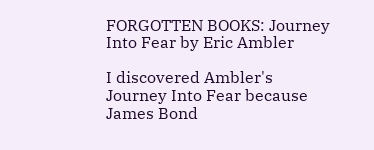FORGOTTEN BOOKS: Journey Into Fear by Eric Ambler

I discovered Ambler's Journey Into Fear because James Bond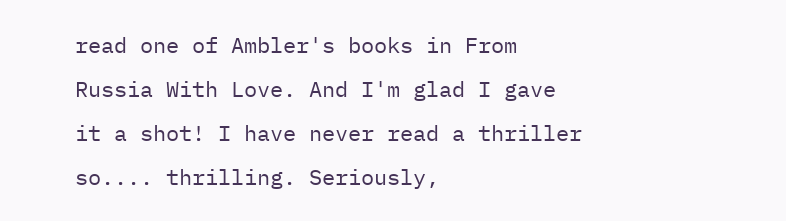read one of Ambler's books in From Russia With Love. And I'm glad I gave it a shot! I have never read a thriller so.... thrilling. Seriously,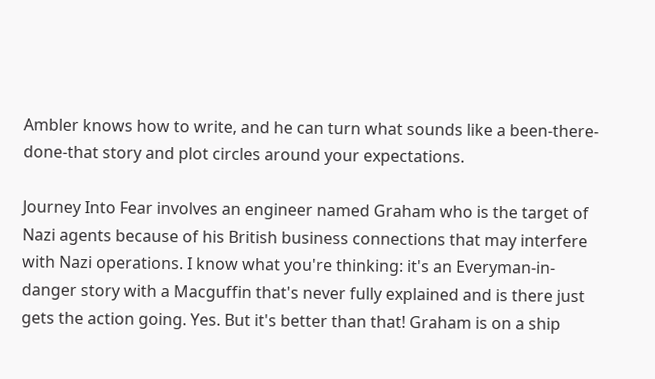Ambler knows how to write, and he can turn what sounds like a been-there-done-that story and plot circles around your expectations.

Journey Into Fear involves an engineer named Graham who is the target of Nazi agents because of his British business connections that may interfere with Nazi operations. I know what you're thinking: it's an Everyman-in-danger story with a Macguffin that's never fully explained and is there just gets the action going. Yes. But it's better than that! Graham is on a ship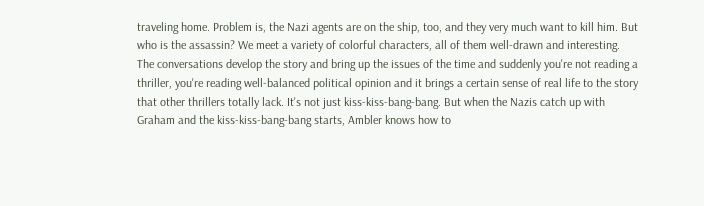traveling home. Problem is, the Nazi agents are on the ship, too, and they very much want to kill him. But who is the assassin? We meet a variety of colorful characters, all of them well-drawn and interesting. The conversations develop the story and bring up the issues of the time and suddenly you're not reading a thriller, you're reading well-balanced political opinion and it brings a certain sense of real life to the story that other thrillers totally lack. It's not just kiss-kiss-bang-bang. But when the Nazis catch up with Graham and the kiss-kiss-bang-bang starts, Ambler knows how to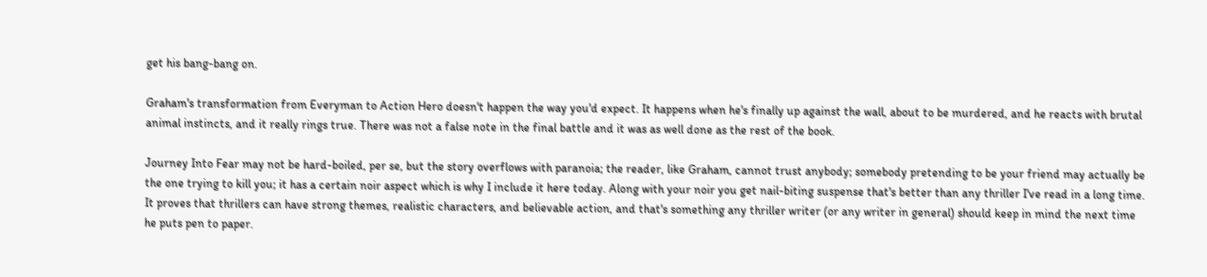get his bang-bang on.

Graham's transformation from Everyman to Action Hero doesn't happen the way you'd expect. It happens when he's finally up against the wall, about to be murdered, and he reacts with brutal animal instincts, and it really rings true. There was not a false note in the final battle and it was as well done as the rest of the book.

Journey Into Fear may not be hard-boiled, per se, but the story overflows with paranoia; the reader, like Graham, cannot trust anybody; somebody pretending to be your friend may actually be the one trying to kill you; it has a certain noir aspect which is why I include it here today. Along with your noir you get nail-biting suspense that's better than any thriller I've read in a long time. It proves that thrillers can have strong themes, realistic characters, and believable action, and that's something any thriller writer (or any writer in general) should keep in mind the next time he puts pen to paper.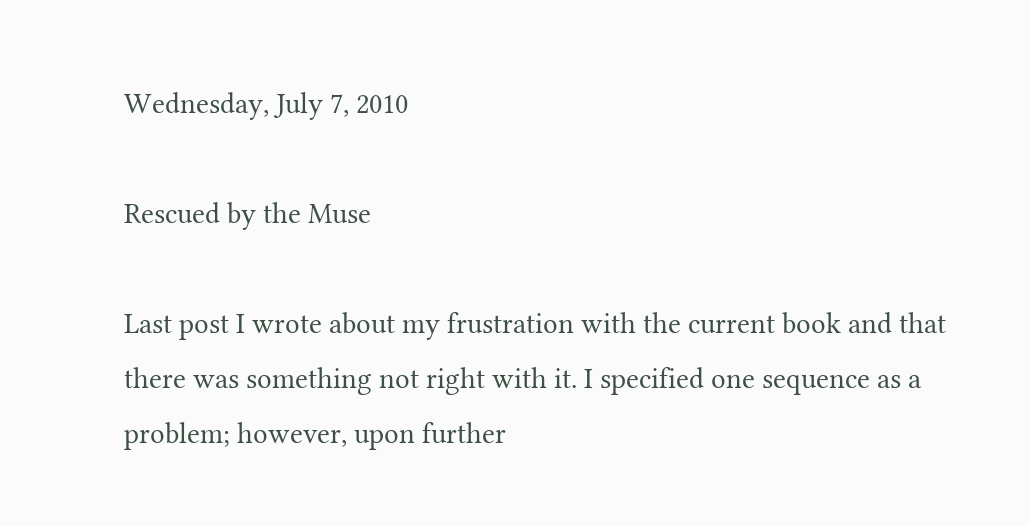Wednesday, July 7, 2010

Rescued by the Muse

Last post I wrote about my frustration with the current book and that there was something not right with it. I specified one sequence as a problem; however, upon further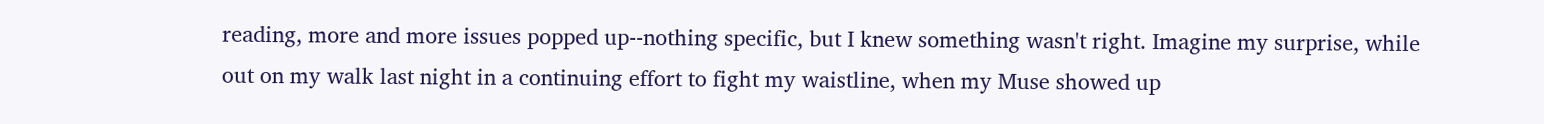reading, more and more issues popped up--nothing specific, but I knew something wasn't right. Imagine my surprise, while out on my walk last night in a continuing effort to fight my waistline, when my Muse showed up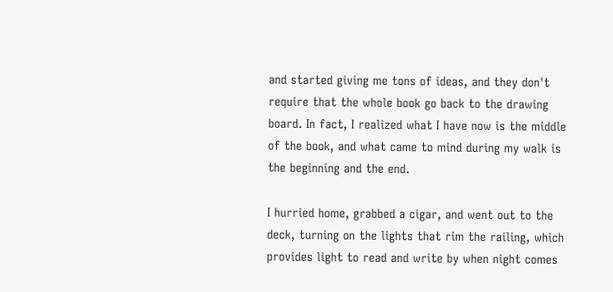and started giving me tons of ideas, and they don't require that the whole book go back to the drawing board. In fact, I realized what I have now is the middle of the book, and what came to mind during my walk is the beginning and the end.

I hurried home, grabbed a cigar, and went out to the deck, turning on the lights that rim the railing, which provides light to read and write by when night comes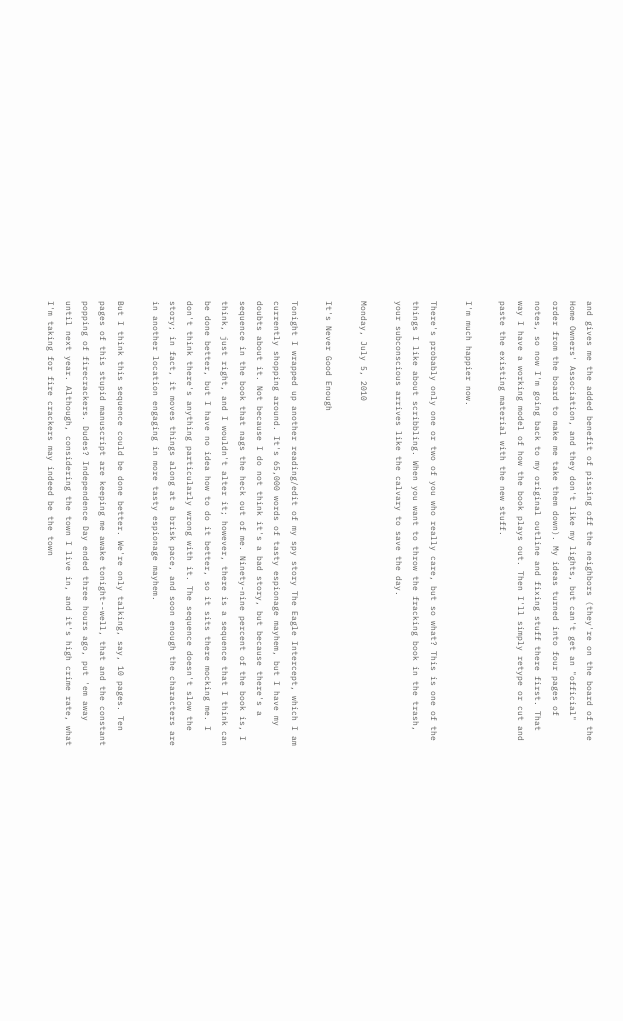and gives me the added benefit of pissing off the neighbors (they're on the board of the Home Owners' Association, and they don't like my lights, but can't get an "official" order from the board to make me take them down). My ideas turned into four pages of notes, so now I'm going back to my original outline and fixing stuff there first. That way I have a working model of how the book plays out. Then I'll simply retype or cut and paste the existing material with the new stuff.

I'm much happier now.

There's probably only one or two of you who really care, but so what? This is one of the things I like about scribbling. When you want to throw the fracking book in the trash, your subconscious arrives like the calvary to save the day.

Monday, July 5, 2010

It's Never Good Enough

Tonight I wrapped up another reading/edit of my spy story The Eagle Intercept, which I am currently shopping around. It's 65,000 words of tasty espionage mayhem, but I have my doubts about it. Not because I do not think it's a bad story, but because there's a sequence in the book that nags the heck out of me. Ninety-nine percent of the book is, I think, just right, and I wouldn't alter it; however, there is a sequence that I think can be done better, but I have no idea how to do it better, so it sits there mocking me. I don't think there's anything particularly wrong with it. The sequence doesn't slow the story; in fact, it moves things along at a brisk pace, and soon enough the characters are in another location engaging in more tasty espionage mayhem.

But I think this sequence could be done better. We're only talking, say, 10 pages. Ten pages of this stupid manuscript are keeping me awake tonight--well, that and the constant popping of firecrackers. Dudes? Independence Day ended three hours ago, put 'em away until next year. Although, considering the town I live in, and it's high crime rate, what I'm taking for fire crackers may indeed be the town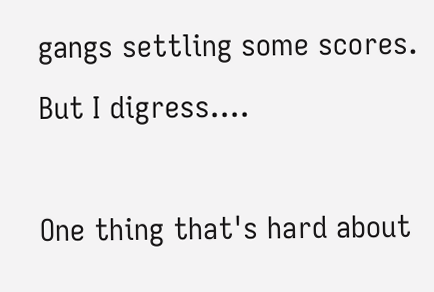gangs settling some scores. But I digress....

One thing that's hard about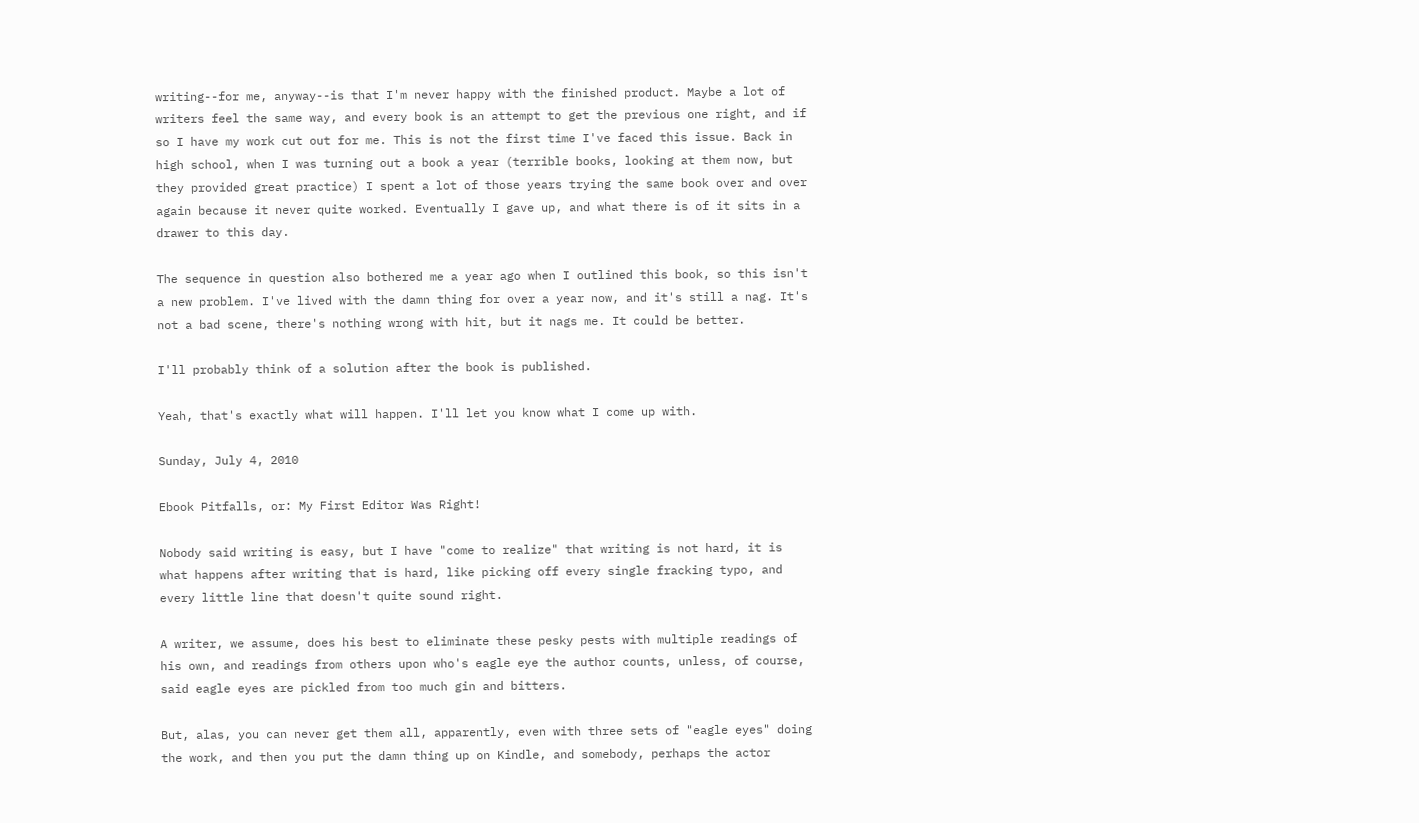writing--for me, anyway--is that I'm never happy with the finished product. Maybe a lot of writers feel the same way, and every book is an attempt to get the previous one right, and if so I have my work cut out for me. This is not the first time I've faced this issue. Back in high school, when I was turning out a book a year (terrible books, looking at them now, but they provided great practice) I spent a lot of those years trying the same book over and over again because it never quite worked. Eventually I gave up, and what there is of it sits in a drawer to this day.

The sequence in question also bothered me a year ago when I outlined this book, so this isn't a new problem. I've lived with the damn thing for over a year now, and it's still a nag. It's not a bad scene, there's nothing wrong with hit, but it nags me. It could be better.

I'll probably think of a solution after the book is published.

Yeah, that's exactly what will happen. I'll let you know what I come up with.

Sunday, July 4, 2010

Ebook Pitfalls, or: My First Editor Was Right!

Nobody said writing is easy, but I have "come to realize" that writing is not hard, it is what happens after writing that is hard, like picking off every single fracking typo, and every little line that doesn't quite sound right.

A writer, we assume, does his best to eliminate these pesky pests with multiple readings of his own, and readings from others upon who's eagle eye the author counts, unless, of course, said eagle eyes are pickled from too much gin and bitters.

But, alas, you can never get them all, apparently, even with three sets of "eagle eyes" doing the work, and then you put the damn thing up on Kindle, and somebody, perhaps the actor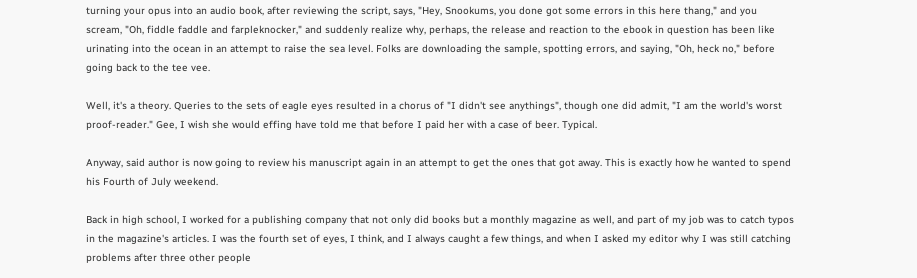turning your opus into an audio book, after reviewing the script, says, "Hey, Snookums, you done got some errors in this here thang," and you scream, "Oh, fiddle faddle and farpleknocker," and suddenly realize why, perhaps, the release and reaction to the ebook in question has been like urinating into the ocean in an attempt to raise the sea level. Folks are downloading the sample, spotting errors, and saying, "Oh, heck no," before going back to the tee vee.

Well, it's a theory. Queries to the sets of eagle eyes resulted in a chorus of "I didn't see anythings", though one did admit, "I am the world's worst proof-reader." Gee, I wish she would effing have told me that before I paid her with a case of beer. Typical.

Anyway, said author is now going to review his manuscript again in an attempt to get the ones that got away. This is exactly how he wanted to spend his Fourth of July weekend.

Back in high school, I worked for a publishing company that not only did books but a monthly magazine as well, and part of my job was to catch typos in the magazine's articles. I was the fourth set of eyes, I think, and I always caught a few things, and when I asked my editor why I was still catching problems after three other people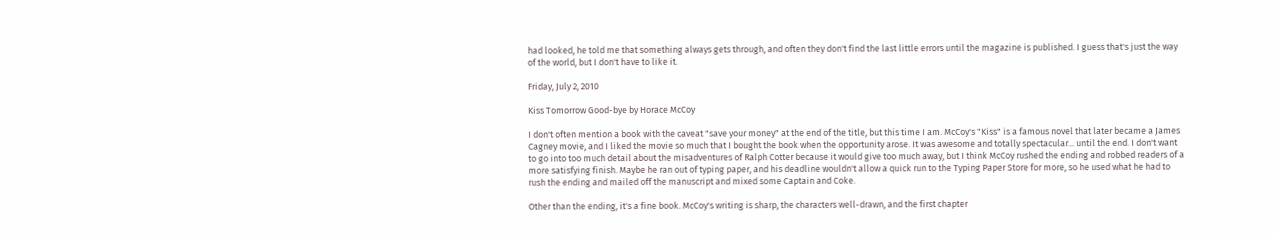had looked, he told me that something always gets through, and often they don't find the last little errors until the magazine is published. I guess that's just the way of the world, but I don't have to like it.

Friday, July 2, 2010

Kiss Tomorrow Good-bye by Horace McCoy

I don't often mention a book with the caveat "save your money" at the end of the title, but this time I am. McCoy's "Kiss" is a famous novel that later became a James Cagney movie, and I liked the movie so much that I bought the book when the opportunity arose. It was awesome and totally spectacular... until the end. I don't want to go into too much detail about the misadventures of Ralph Cotter because it would give too much away, but I think McCoy rushed the ending and robbed readers of a more satisfying finish. Maybe he ran out of typing paper, and his deadline wouldn't allow a quick run to the Typing Paper Store for more, so he used what he had to rush the ending and mailed off the manuscript and mixed some Captain and Coke.

Other than the ending, it's a fine book. McCoy's writing is sharp, the characters well-drawn, and the first chapter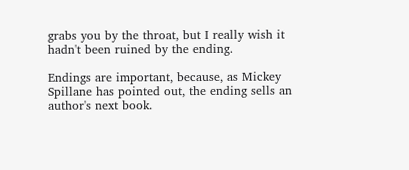grabs you by the throat, but I really wish it hadn't been ruined by the ending.

Endings are important, because, as Mickey Spillane has pointed out, the ending sells an author's next book.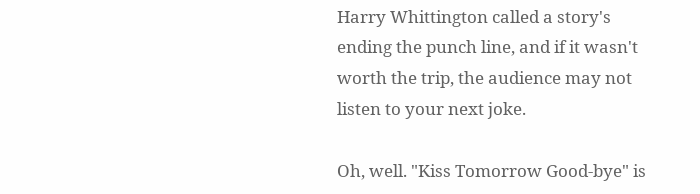Harry Whittington called a story's ending the punch line, and if it wasn't worth the trip, the audience may not listen to your next joke.

Oh, well. "Kiss Tomorrow Good-bye" is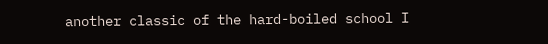another classic of the hard-boiled school I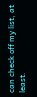can check off my list, at least.